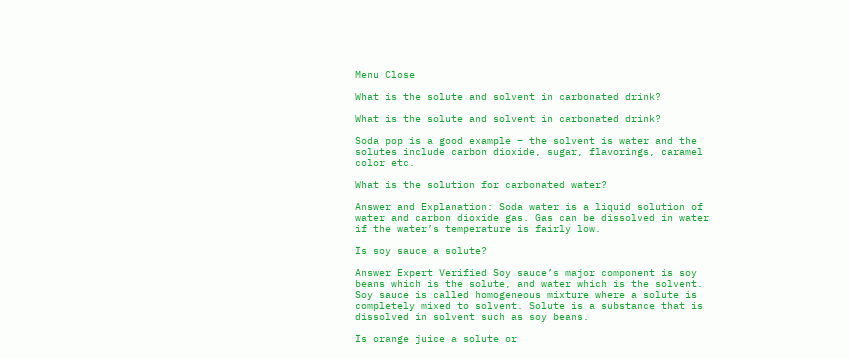Menu Close

What is the solute and solvent in carbonated drink?

What is the solute and solvent in carbonated drink?

Soda pop is a good example – the solvent is water and the solutes include carbon dioxide, sugar, flavorings, caramel color etc.

What is the solution for carbonated water?

Answer and Explanation: Soda water is a liquid solution of water and carbon dioxide gas. Gas can be dissolved in water if the water’s temperature is fairly low.

Is soy sauce a solute?

Answer Expert Verified Soy sauce’s major component is soy beans which is the solute, and water which is the solvent. Soy sauce is called homogeneous mixture where a solute is completely mixed to solvent. Solute is a substance that is dissolved in solvent such as soy beans.

Is orange juice a solute or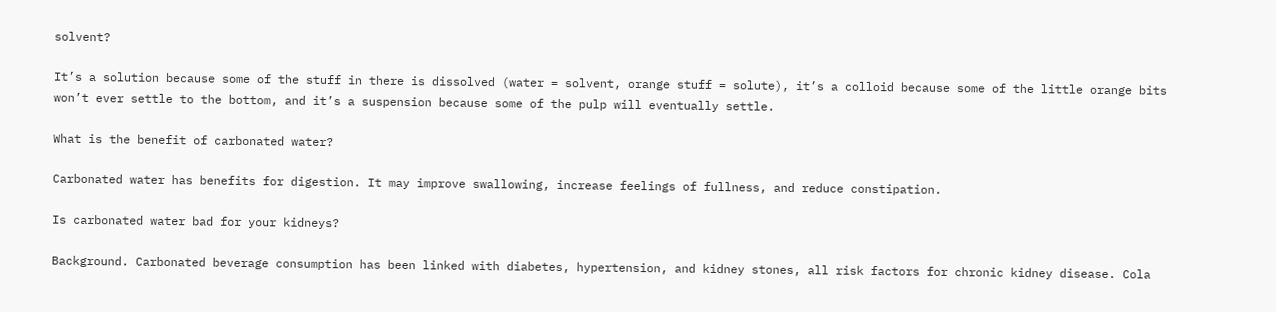solvent?

It’s a solution because some of the stuff in there is dissolved (water = solvent, orange stuff = solute), it’s a colloid because some of the little orange bits won’t ever settle to the bottom, and it’s a suspension because some of the pulp will eventually settle.

What is the benefit of carbonated water?

Carbonated water has benefits for digestion. It may improve swallowing, increase feelings of fullness, and reduce constipation.

Is carbonated water bad for your kidneys?

Background. Carbonated beverage consumption has been linked with diabetes, hypertension, and kidney stones, all risk factors for chronic kidney disease. Cola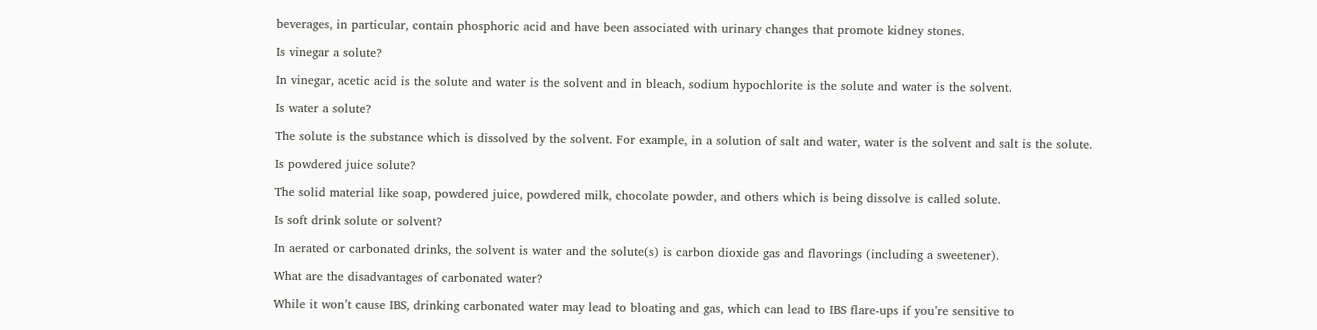beverages, in particular, contain phosphoric acid and have been associated with urinary changes that promote kidney stones.

Is vinegar a solute?

In vinegar, acetic acid is the solute and water is the solvent and in bleach, sodium hypochlorite is the solute and water is the solvent.

Is water a solute?

The solute is the substance which is dissolved by the solvent. For example, in a solution of salt and water, water is the solvent and salt is the solute.

Is powdered juice solute?

The solid material like soap, powdered juice, powdered milk, chocolate powder, and others which is being dissolve is called solute.

Is soft drink solute or solvent?

In aerated or carbonated drinks, the solvent is water and the solute(s) is carbon dioxide gas and flavorings (including a sweetener).

What are the disadvantages of carbonated water?

While it won’t cause IBS, drinking carbonated water may lead to bloating and gas, which can lead to IBS flare-ups if you’re sensitive to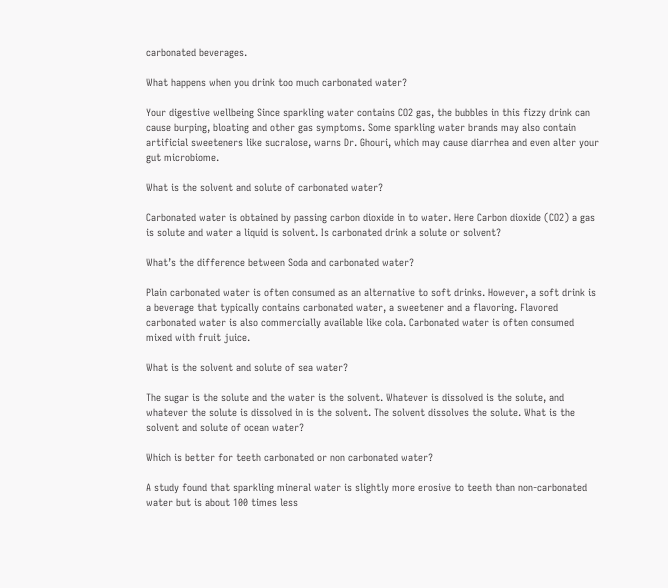carbonated beverages.

What happens when you drink too much carbonated water?

Your digestive wellbeing Since sparkling water contains CO2 gas, the bubbles in this fizzy drink can cause burping, bloating and other gas symptoms. Some sparkling water brands may also contain artificial sweeteners like sucralose, warns Dr. Ghouri, which may cause diarrhea and even alter your gut microbiome.

What is the solvent and solute of carbonated water?

Carbonated water is obtained by passing carbon dioxide in to water. Here Carbon dioxide (CO2) a gas is solute and water a liquid is solvent. Is carbonated drink a solute or solvent?

What’s the difference between Soda and carbonated water?

Plain carbonated water is often consumed as an alternative to soft drinks. However, a soft drink is a beverage that typically contains carbonated water, a sweetener and a flavoring. Flavored carbonated water is also commercially available like cola. Carbonated water is often consumed mixed with fruit juice.

What is the solvent and solute of sea water?

The sugar is the solute and the water is the solvent. Whatever is dissolved is the solute, and whatever the solute is dissolved in is the solvent. The solvent dissolves the solute. What is the solvent and solute of ocean water?

Which is better for teeth carbonated or non carbonated water?

A study found that sparkling mineral water is slightly more erosive to teeth than non-carbonated water but is about 100 times less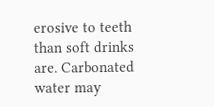erosive to teeth than soft drinks are. Carbonated water may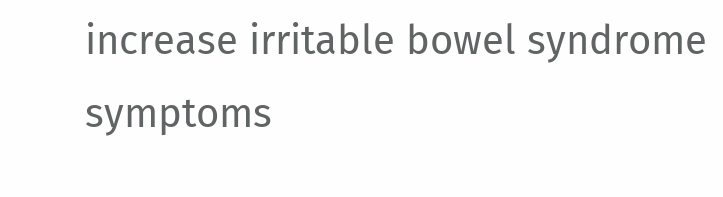increase irritable bowel syndrome symptoms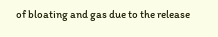of bloating and gas due to the release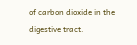of carbon dioxide in the digestive tract.